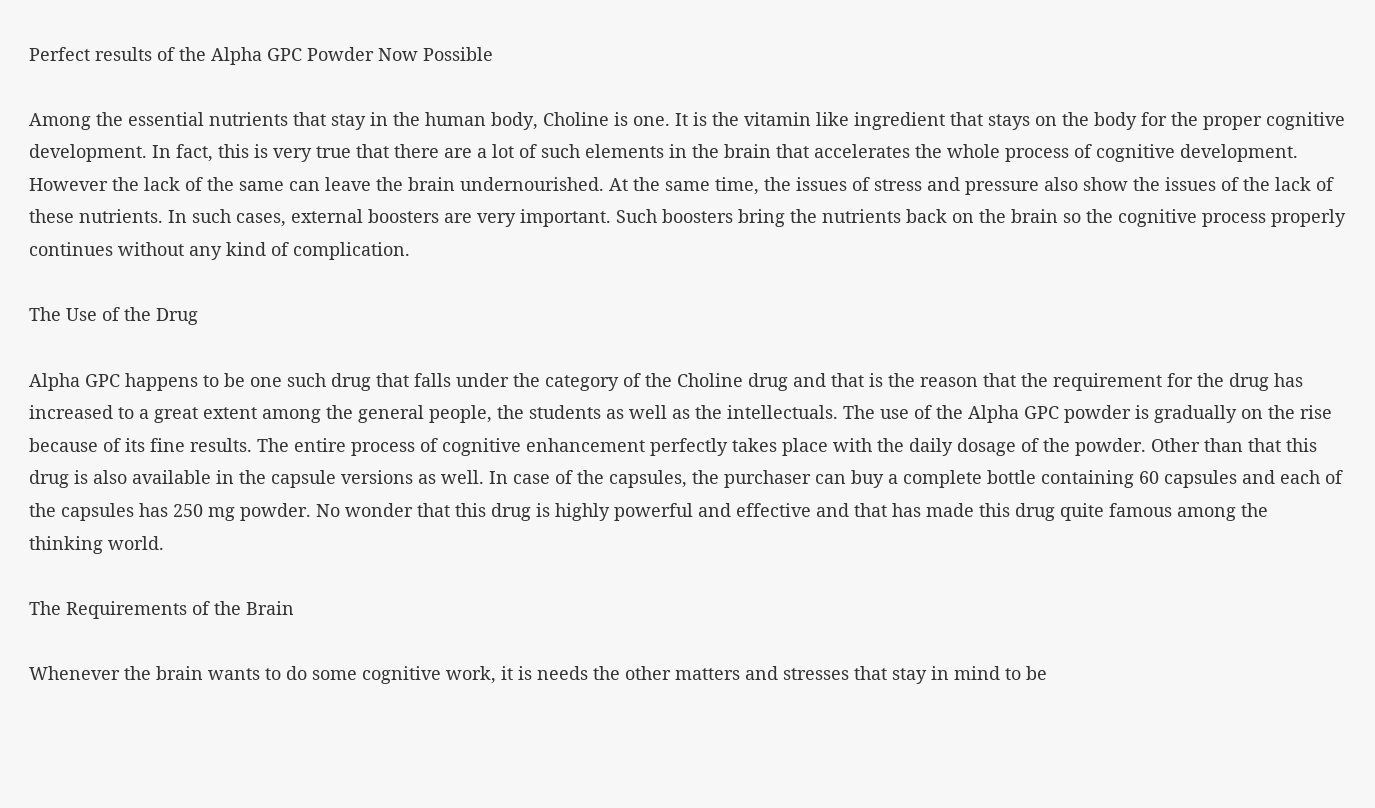Perfect results of the Alpha GPC Powder Now Possible

Among the essential nutrients that stay in the human body, Choline is one. It is the vitamin like ingredient that stays on the body for the proper cognitive development. In fact, this is very true that there are a lot of such elements in the brain that accelerates the whole process of cognitive development. However the lack of the same can leave the brain undernourished. At the same time, the issues of stress and pressure also show the issues of the lack of these nutrients. In such cases, external boosters are very important. Such boosters bring the nutrients back on the brain so the cognitive process properly continues without any kind of complication.

The Use of the Drug

Alpha GPC happens to be one such drug that falls under the category of the Choline drug and that is the reason that the requirement for the drug has increased to a great extent among the general people, the students as well as the intellectuals. The use of the Alpha GPC powder is gradually on the rise because of its fine results. The entire process of cognitive enhancement perfectly takes place with the daily dosage of the powder. Other than that this drug is also available in the capsule versions as well. In case of the capsules, the purchaser can buy a complete bottle containing 60 capsules and each of the capsules has 250 mg powder. No wonder that this drug is highly powerful and effective and that has made this drug quite famous among the thinking world.

The Requirements of the Brain

Whenever the brain wants to do some cognitive work, it is needs the other matters and stresses that stay in mind to be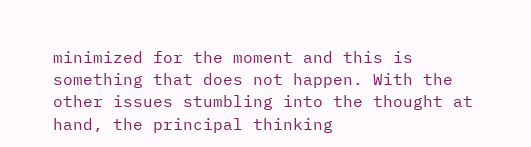minimized for the moment and this is something that does not happen. With the other issues stumbling into the thought at hand, the principal thinking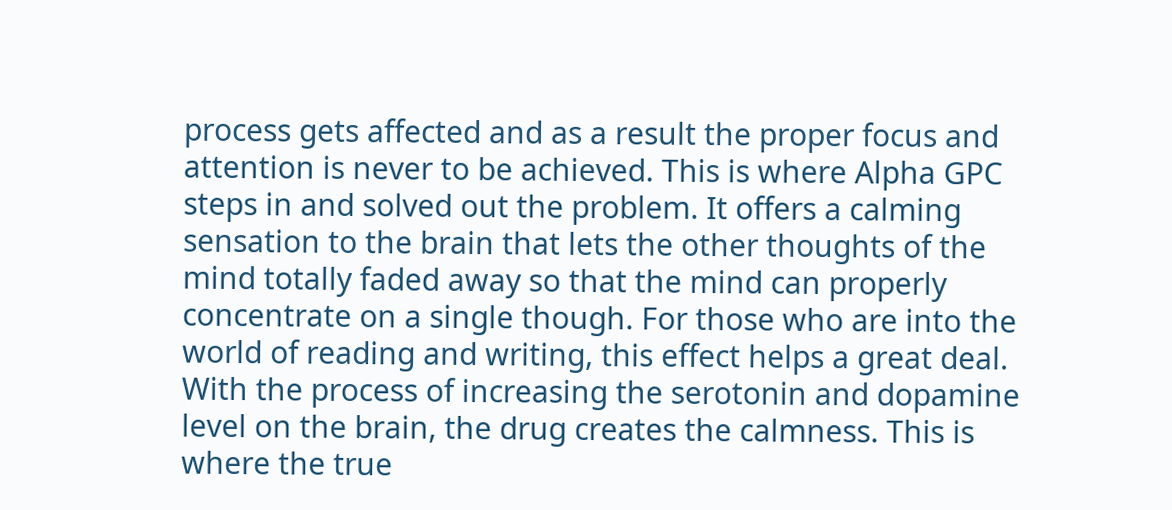process gets affected and as a result the proper focus and attention is never to be achieved. This is where Alpha GPC steps in and solved out the problem. It offers a calming sensation to the brain that lets the other thoughts of the mind totally faded away so that the mind can properly concentrate on a single though. For those who are into the world of reading and writing, this effect helps a great deal. With the process of increasing the serotonin and dopamine level on the brain, the drug creates the calmness. This is where the true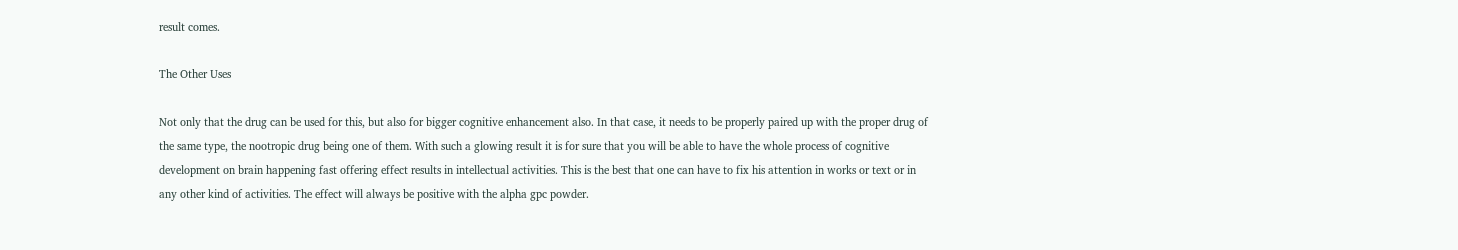result comes.

The Other Uses

Not only that the drug can be used for this, but also for bigger cognitive enhancement also. In that case, it needs to be properly paired up with the proper drug of the same type, the nootropic drug being one of them. With such a glowing result it is for sure that you will be able to have the whole process of cognitive development on brain happening fast offering effect results in intellectual activities. This is the best that one can have to fix his attention in works or text or in any other kind of activities. The effect will always be positive with the alpha gpc powder.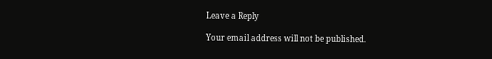Leave a Reply

Your email address will not be published.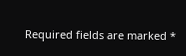Required fields are marked *